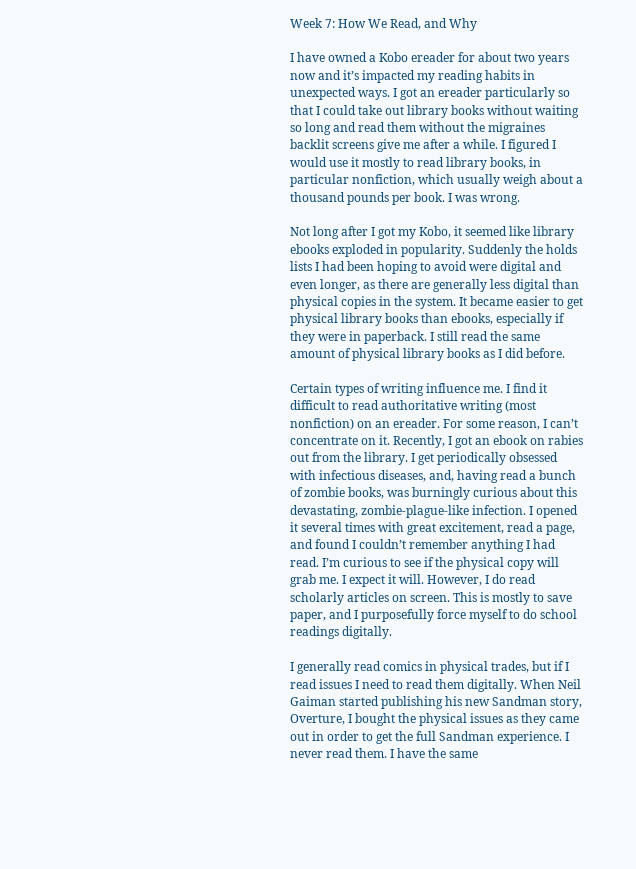Week 7: How We Read, and Why

I have owned a Kobo ereader for about two years now and it’s impacted my reading habits in unexpected ways. I got an ereader particularly so that I could take out library books without waiting so long and read them without the migraines backlit screens give me after a while. I figured I would use it mostly to read library books, in particular nonfiction, which usually weigh about a thousand pounds per book. I was wrong.

Not long after I got my Kobo, it seemed like library ebooks exploded in popularity. Suddenly the holds lists I had been hoping to avoid were digital and even longer, as there are generally less digital than physical copies in the system. It became easier to get physical library books than ebooks, especially if they were in paperback. I still read the same amount of physical library books as I did before.

Certain types of writing influence me. I find it difficult to read authoritative writing (most nonfiction) on an ereader. For some reason, I can’t concentrate on it. Recently, I got an ebook on rabies out from the library. I get periodically obsessed with infectious diseases, and, having read a bunch of zombie books, was burningly curious about this devastating, zombie-plague-like infection. I opened it several times with great excitement, read a page, and found I couldn’t remember anything I had read. I’m curious to see if the physical copy will grab me. I expect it will. However, I do read scholarly articles on screen. This is mostly to save paper, and I purposefully force myself to do school readings digitally.

I generally read comics in physical trades, but if I read issues I need to read them digitally. When Neil Gaiman started publishing his new Sandman story, Overture, I bought the physical issues as they came out in order to get the full Sandman experience. I never read them. I have the same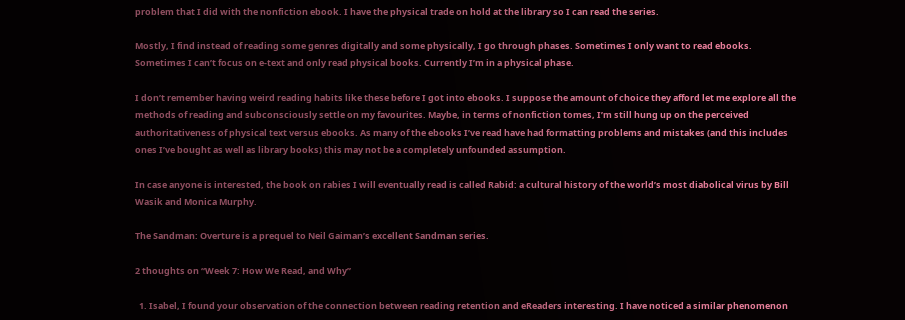problem that I did with the nonfiction ebook. I have the physical trade on hold at the library so I can read the series.

Mostly, I find instead of reading some genres digitally and some physically, I go through phases. Sometimes I only want to read ebooks. Sometimes I can’t focus on e-text and only read physical books. Currently I’m in a physical phase.

I don’t remember having weird reading habits like these before I got into ebooks. I suppose the amount of choice they afford let me explore all the methods of reading and subconsciously settle on my favourites. Maybe, in terms of nonfiction tomes, I’m still hung up on the perceived authoritativeness of physical text versus ebooks. As many of the ebooks I’ve read have had formatting problems and mistakes (and this includes ones I’ve bought as well as library books) this may not be a completely unfounded assumption.

In case anyone is interested, the book on rabies I will eventually read is called Rabid: a cultural history of the world’s most diabolical virus by Bill Wasik and Monica Murphy.

The Sandman: Overture is a prequel to Neil Gaiman’s excellent Sandman series.

2 thoughts on “Week 7: How We Read, and Why”

  1. Isabel, I found your observation of the connection between reading retention and eReaders interesting. I have noticed a similar phenomenon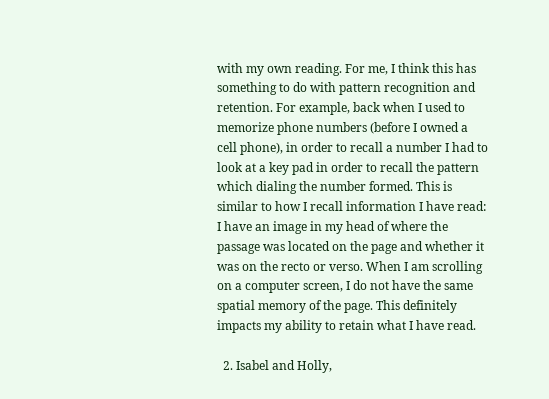with my own reading. For me, I think this has something to do with pattern recognition and retention. For example, back when I used to memorize phone numbers (before I owned a cell phone), in order to recall a number I had to look at a key pad in order to recall the pattern which dialing the number formed. This is similar to how I recall information I have read: I have an image in my head of where the passage was located on the page and whether it was on the recto or verso. When I am scrolling on a computer screen, I do not have the same spatial memory of the page. This definitely impacts my ability to retain what I have read.

  2. Isabel and Holly,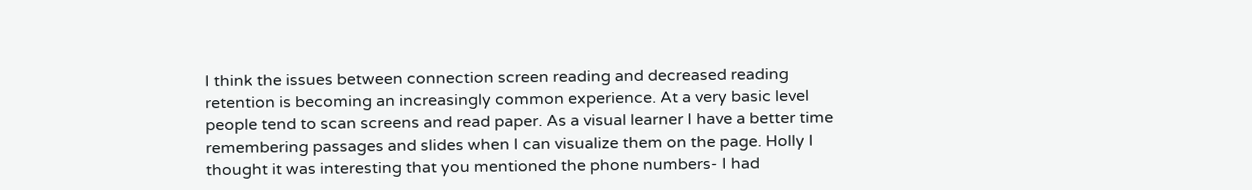I think the issues between connection screen reading and decreased reading retention is becoming an increasingly common experience. At a very basic level people tend to scan screens and read paper. As a visual learner I have a better time remembering passages and slides when I can visualize them on the page. Holly I thought it was interesting that you mentioned the phone numbers- I had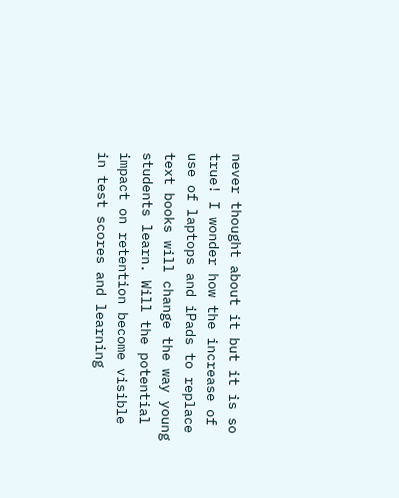never thought about it but it is so true! I wonder how the increase of use of laptops and iPads to replace text books will change the way young students learn. Will the potential impact on retention become visible in test scores and learning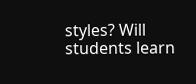styles? Will students learn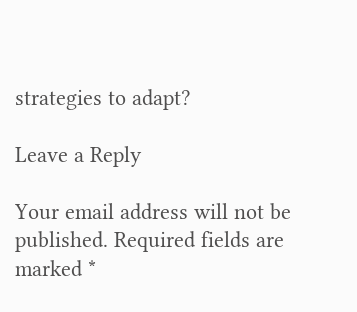strategies to adapt?

Leave a Reply

Your email address will not be published. Required fields are marked *